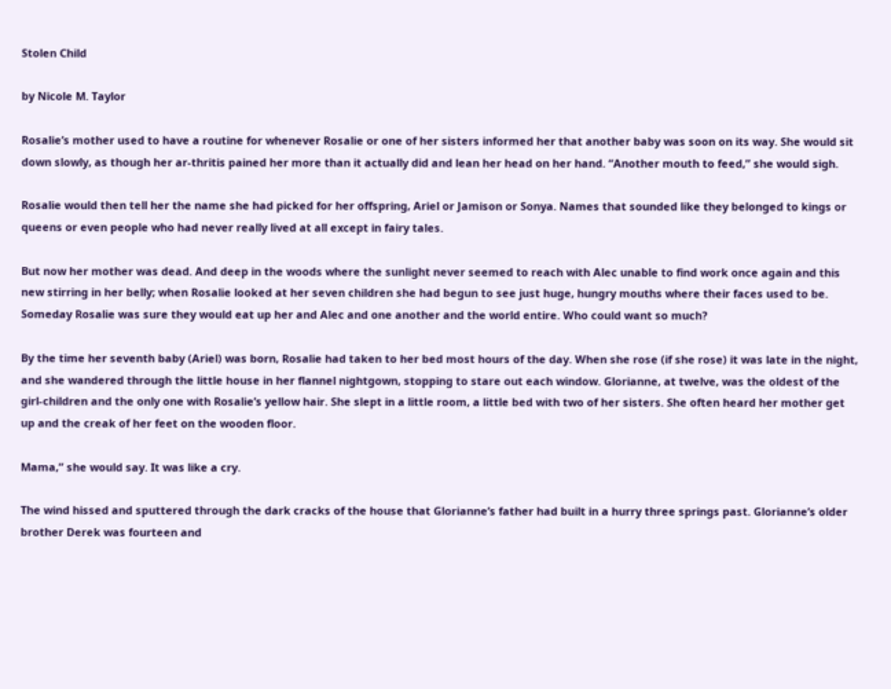Stolen Child

by Nicole M. Taylor

Rosalie’s mother used to have a routine for whenever Rosalie or one of her sisters informed her that another baby was soon on its way. She would sit down slowly, as though her ar-thritis pained her more than it actually did and lean her head on her hand. “Another mouth to feed,” she would sigh.

Rosalie would then tell her the name she had picked for her offspring, Ariel or Jamison or Sonya. Names that sounded like they belonged to kings or queens or even people who had never really lived at all except in fairy tales.

But now her mother was dead. And deep in the woods where the sunlight never seemed to reach with Alec unable to find work once again and this new stirring in her belly; when Rosalie looked at her seven children she had begun to see just huge, hungry mouths where their faces used to be. Someday Rosalie was sure they would eat up her and Alec and one another and the world entire. Who could want so much?

By the time her seventh baby (Ariel) was born, Rosalie had taken to her bed most hours of the day. When she rose (if she rose) it was late in the night, and she wandered through the little house in her flannel nightgown, stopping to stare out each window. Glorianne, at twelve, was the oldest of the girl-children and the only one with Rosalie’s yellow hair. She slept in a little room, a little bed with two of her sisters. She often heard her mother get up and the creak of her feet on the wooden floor.

Mama,” she would say. It was like a cry.

The wind hissed and sputtered through the dark cracks of the house that Glorianne’s father had built in a hurry three springs past. Glorianne’s older brother Derek was fourteen and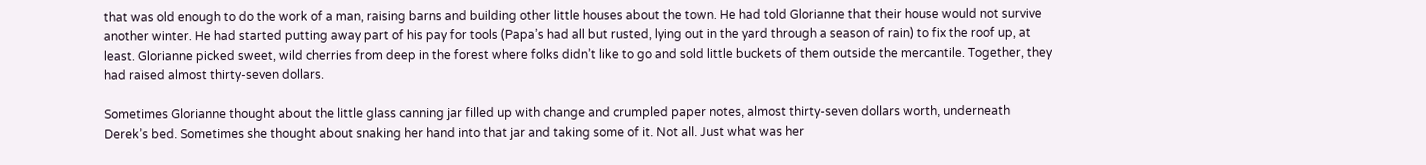that was old enough to do the work of a man, raising barns and building other little houses about the town. He had told Glorianne that their house would not survive another winter. He had started putting away part of his pay for tools (Papa’s had all but rusted, lying out in the yard through a season of rain) to fix the roof up, at least. Glorianne picked sweet, wild cherries from deep in the forest where folks didn’t like to go and sold little buckets of them outside the mercantile. Together, they had raised almost thirty-seven dollars.

Sometimes Glorianne thought about the little glass canning jar filled up with change and crumpled paper notes, almost thirty-seven dollars worth, underneath Derek’s bed. Sometimes she thought about snaking her hand into that jar and taking some of it. Not all. Just what was her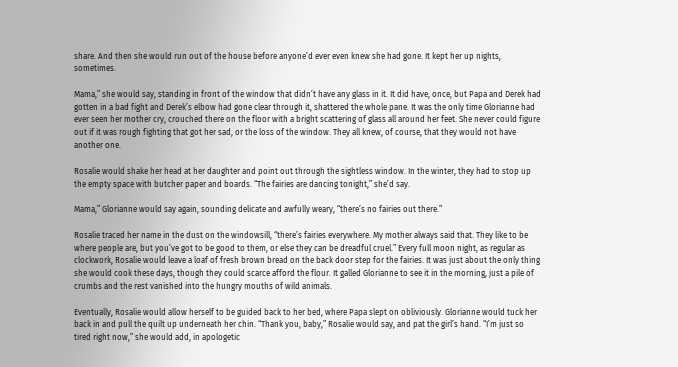share. And then she would run out of the house before anyone’d ever even knew she had gone. It kept her up nights, sometimes.

Mama,” she would say, standing in front of the window that didn’t have any glass in it. It did have, once, but Papa and Derek had gotten in a bad fight and Derek’s elbow had gone clear through it, shattered the whole pane. It was the only time Glorianne had ever seen her mother cry, crouched there on the floor with a bright scattering of glass all around her feet. She never could figure out if it was rough fighting that got her sad, or the loss of the window. They all knew, of course, that they would not have another one.

Rosalie would shake her head at her daughter and point out through the sightless window. In the winter, they had to stop up the empty space with butcher paper and boards. “The fairies are dancing tonight,” she’d say.

Mama,” Glorianne would say again, sounding delicate and awfully weary, “there’s no fairies out there.”

Rosalie traced her name in the dust on the windowsill, “there’s fairies everywhere. My mother always said that. They like to be where people are, but you’ve got to be good to them, or else they can be dreadful cruel.” Every full moon night, as regular as clockwork, Rosalie would leave a loaf of fresh brown bread on the back door step for the fairies. It was just about the only thing she would cook these days, though they could scarce afford the flour. It galled Glorianne to see it in the morning, just a pile of crumbs and the rest vanished into the hungry mouths of wild animals.

Eventually, Rosalie would allow herself to be guided back to her bed, where Papa slept on obliviously. Glorianne would tuck her back in and pull the quilt up underneath her chin. “Thank you, baby,” Rosalie would say, and pat the girl’s hand. “I’m just so tired right now,” she would add, in apologetic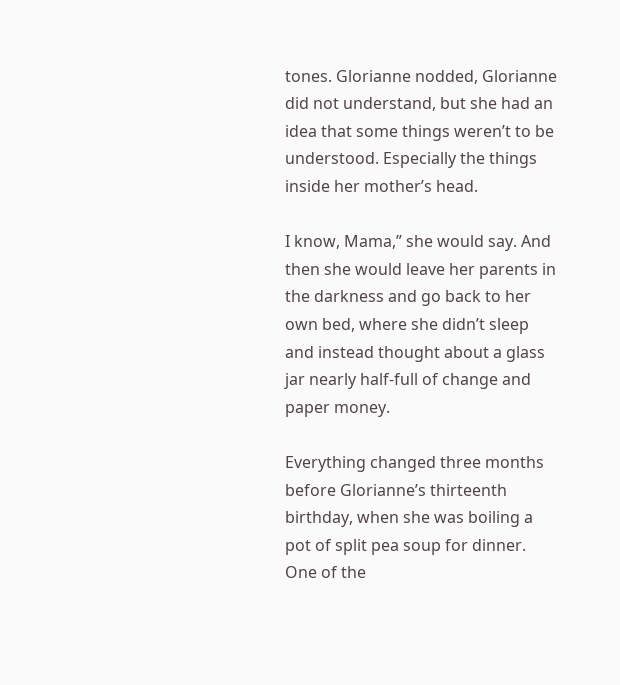tones. Glorianne nodded, Glorianne did not understand, but she had an idea that some things weren’t to be understood. Especially the things inside her mother’s head.

I know, Mama,” she would say. And then she would leave her parents in the darkness and go back to her own bed, where she didn’t sleep and instead thought about a glass jar nearly half-full of change and paper money.

Everything changed three months before Glorianne’s thirteenth birthday, when she was boiling a pot of split pea soup for dinner. One of the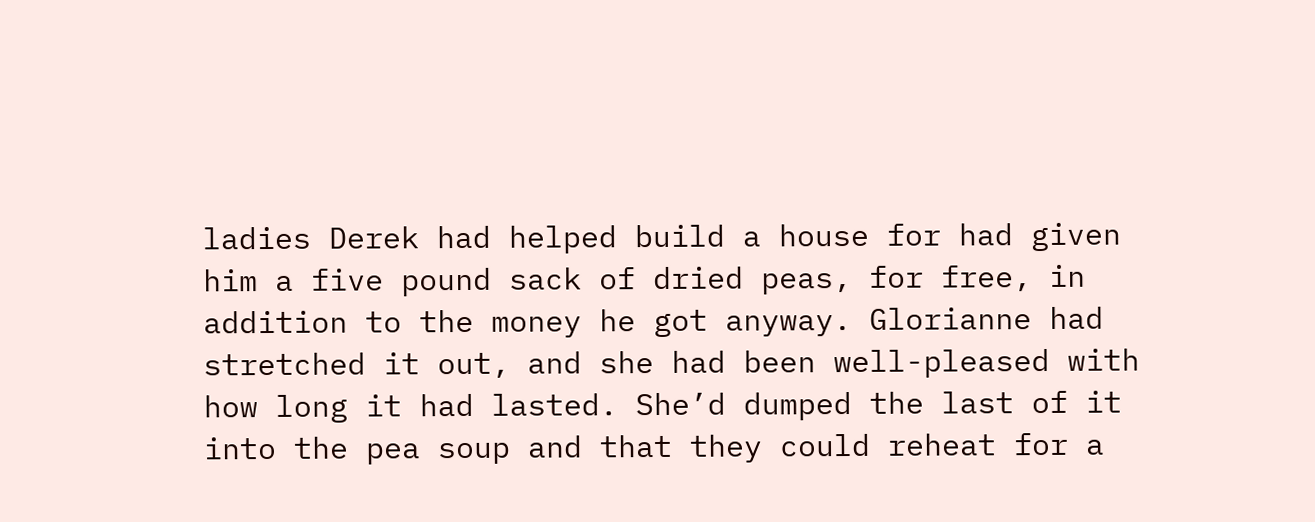ladies Derek had helped build a house for had given him a five pound sack of dried peas, for free, in addition to the money he got anyway. Glorianne had stretched it out, and she had been well-pleased with how long it had lasted. She’d dumped the last of it into the pea soup and that they could reheat for a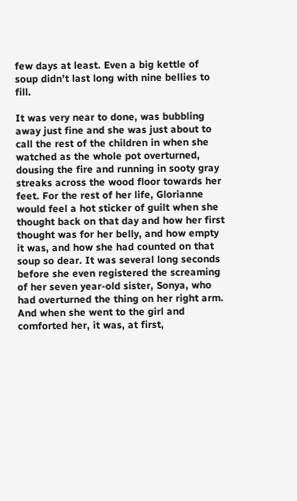few days at least. Even a big kettle of soup didn’t last long with nine bellies to fill.

It was very near to done, was bubbling away just fine and she was just about to call the rest of the children in when she watched as the whole pot overturned, dousing the fire and running in sooty gray streaks across the wood floor towards her feet. For the rest of her life, Glorianne would feel a hot sticker of guilt when she thought back on that day and how her first thought was for her belly, and how empty it was, and how she had counted on that soup so dear. It was several long seconds before she even registered the screaming of her seven year-old sister, Sonya, who had overturned the thing on her right arm. And when she went to the girl and comforted her, it was, at first,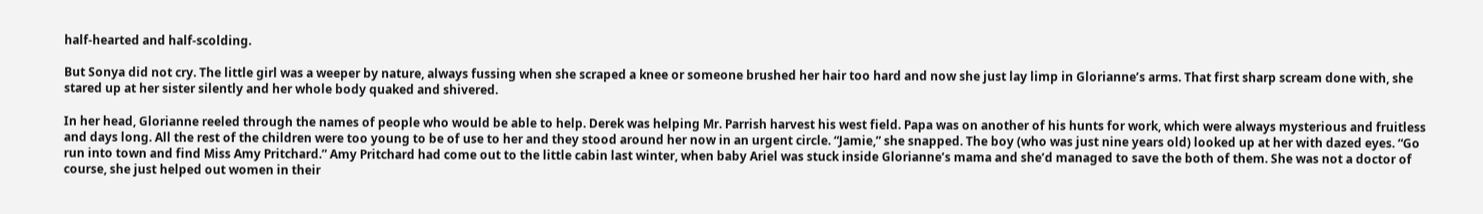half-hearted and half-scolding.

But Sonya did not cry. The little girl was a weeper by nature, always fussing when she scraped a knee or someone brushed her hair too hard and now she just lay limp in Glorianne’s arms. That first sharp scream done with, she stared up at her sister silently and her whole body quaked and shivered.

In her head, Glorianne reeled through the names of people who would be able to help. Derek was helping Mr. Parrish harvest his west field. Papa was on another of his hunts for work, which were always mysterious and fruitless and days long. All the rest of the children were too young to be of use to her and they stood around her now in an urgent circle. “Jamie,” she snapped. The boy (who was just nine years old) looked up at her with dazed eyes. “Go run into town and find Miss Amy Pritchard.” Amy Pritchard had come out to the little cabin last winter, when baby Ariel was stuck inside Glorianne’s mama and she’d managed to save the both of them. She was not a doctor of course, she just helped out women in their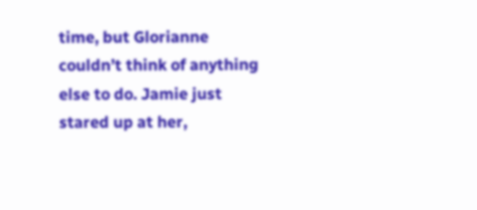time, but Glorianne couldn’t think of anything else to do. Jamie just stared up at her,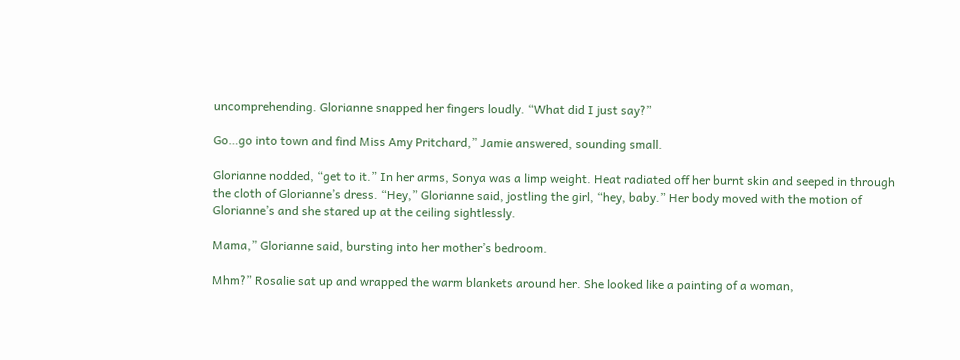uncomprehending. Glorianne snapped her fingers loudly. “What did I just say?”

Go…go into town and find Miss Amy Pritchard,” Jamie answered, sounding small.

Glorianne nodded, “get to it.” In her arms, Sonya was a limp weight. Heat radiated off her burnt skin and seeped in through the cloth of Glorianne’s dress. “Hey,” Glorianne said, jostling the girl, “hey, baby.” Her body moved with the motion of Glorianne’s and she stared up at the ceiling sightlessly.

Mama,” Glorianne said, bursting into her mother’s bedroom.

Mhm?” Rosalie sat up and wrapped the warm blankets around her. She looked like a painting of a woman,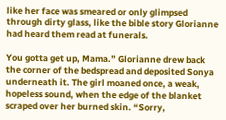like her face was smeared or only glimpsed through dirty glass, like the bible story Glorianne had heard them read at funerals.

You gotta get up, Mama.” Glorianne drew back the corner of the bedspread and deposited Sonya underneath it. The girl moaned once, a weak, hopeless sound, when the edge of the blanket scraped over her burned skin. “Sorry,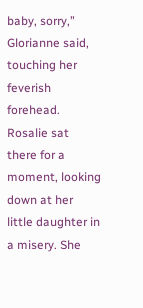baby, sorry,” Glorianne said, touching her feverish forehead. Rosalie sat there for a moment, looking down at her little daughter in a misery. She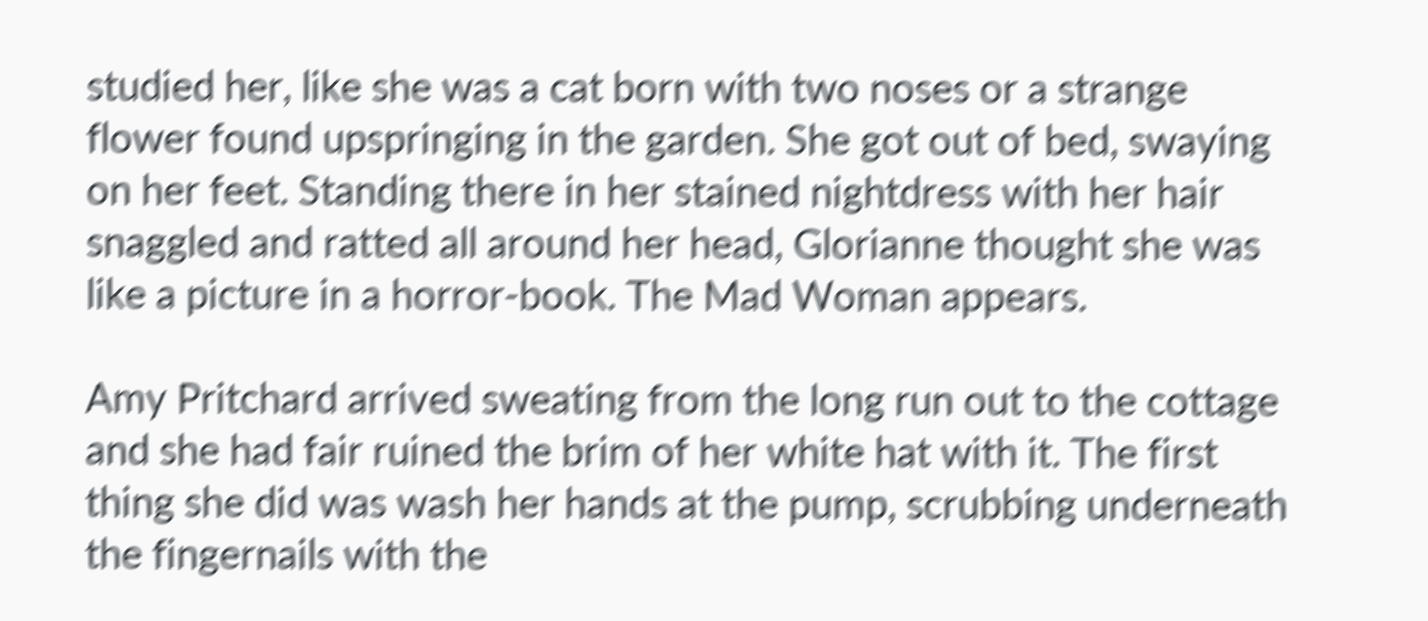studied her, like she was a cat born with two noses or a strange flower found upspringing in the garden. She got out of bed, swaying on her feet. Standing there in her stained nightdress with her hair snaggled and ratted all around her head, Glorianne thought she was like a picture in a horror-book. The Mad Woman appears.

Amy Pritchard arrived sweating from the long run out to the cottage and she had fair ruined the brim of her white hat with it. The first thing she did was wash her hands at the pump, scrubbing underneath the fingernails with the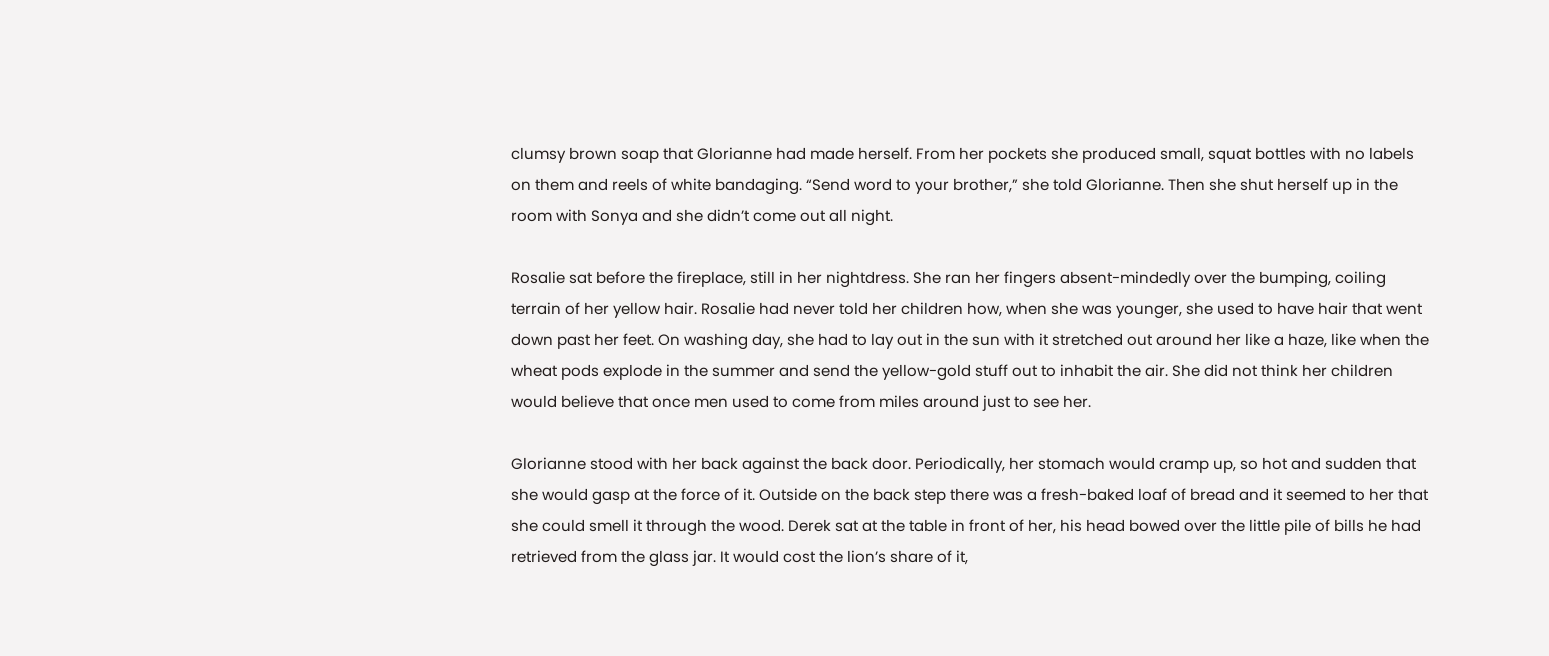clumsy brown soap that Glorianne had made herself. From her pockets she produced small, squat bottles with no labels on them and reels of white bandaging. “Send word to your brother,” she told Glorianne. Then she shut herself up in the room with Sonya and she didn’t come out all night.

Rosalie sat before the fireplace, still in her nightdress. She ran her fingers absent-mindedly over the bumping, coiling terrain of her yellow hair. Rosalie had never told her children how, when she was younger, she used to have hair that went down past her feet. On washing day, she had to lay out in the sun with it stretched out around her like a haze, like when the wheat pods explode in the summer and send the yellow-gold stuff out to inhabit the air. She did not think her children would believe that once men used to come from miles around just to see her.

Glorianne stood with her back against the back door. Periodically, her stomach would cramp up, so hot and sudden that she would gasp at the force of it. Outside on the back step there was a fresh-baked loaf of bread and it seemed to her that she could smell it through the wood. Derek sat at the table in front of her, his head bowed over the little pile of bills he had retrieved from the glass jar. It would cost the lion’s share of it,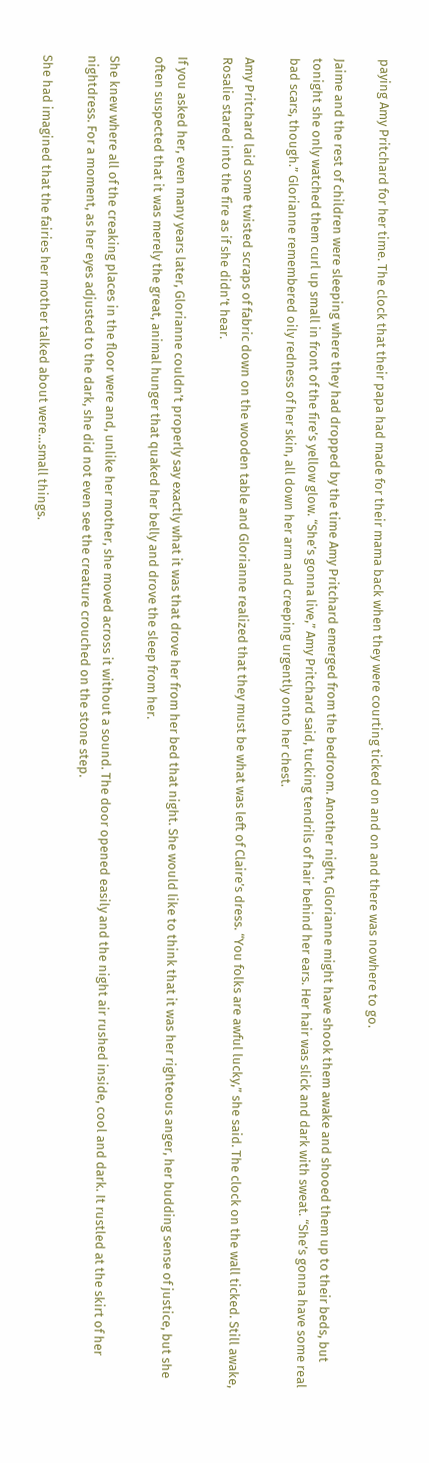paying Amy Pritchard for her time. The clock that their papa had made for their mama back when they were courting ticked on and on and there was nowhere to go.

Jaime and the rest of children were sleeping where they had dropped by the time Amy Pritchard emerged from the bedroom. Another night, Glorianne might have shook them awake and shooed them up to their beds, but tonight she only watched them curl up small in front of the fire’s yellow glow. “She’s gonna live,” Amy Pritchard said, tucking tendrils of hair behind her ears. Her hair was slick and dark with sweat. “She’s gonna have some real bad scars, though.” Glorianne remembered oily redness of her skin, all down her arm and creeping urgently onto her chest.

Amy Pritchard laid some twisted scraps of fabric down on the wooden table and Glorianne realized that they must be what was left of Claire’s dress. “You folks are awful lucky,” she said. The clock on the wall ticked. Still awake, Rosalie stared into the fire as if she didn’t hear.

If you asked her, even many years later, Glorianne couldn’t properly say exactly what it was that drove her from her bed that night. She would like to think that it was her righteous anger, her budding sense of justice, but she often suspected that it was merely the great, animal hunger that quaked her belly and drove the sleep from her.

She knew where all of the creaking places in the floor were and, unlike her mother, she moved across it without a sound. The door opened easily and the night air rushed inside, cool and dark. It rustled at the skirt of her nightdress. For a moment, as her eyes adjusted to the dark, she did not even see the creature crouched on the stone step.

She had imagined that the fairies her mother talked about were…small things.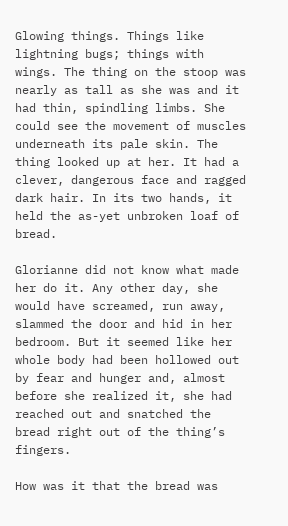Glowing things. Things like lightning bugs; things with wings. The thing on the stoop was nearly as tall as she was and it had thin, spindling limbs. She could see the movement of muscles underneath its pale skin. The thing looked up at her. It had a clever, dangerous face and ragged dark hair. In its two hands, it held the as-yet unbroken loaf of bread.

Glorianne did not know what made her do it. Any other day, she would have screamed, run away, slammed the door and hid in her bedroom. But it seemed like her whole body had been hollowed out by fear and hunger and, almost before she realized it, she had reached out and snatched the bread right out of the thing’s fingers.

How was it that the bread was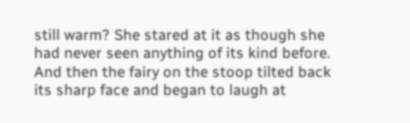still warm? She stared at it as though she had never seen anything of its kind before. And then the fairy on the stoop tilted back its sharp face and began to laugh at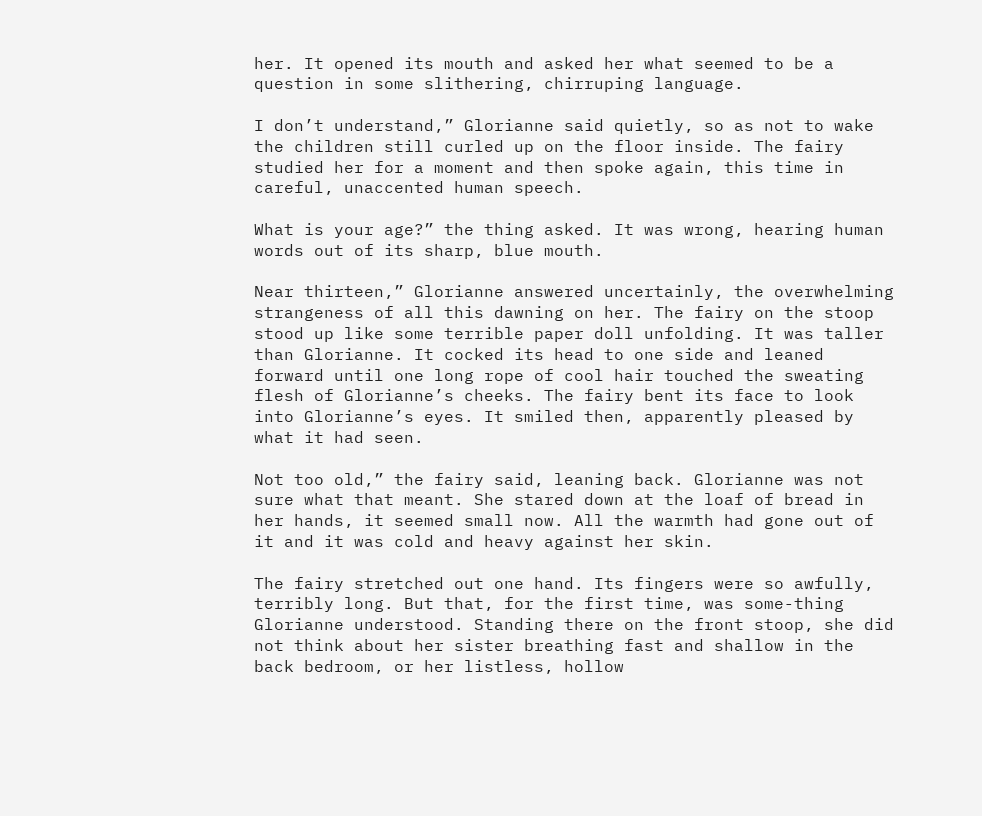her. It opened its mouth and asked her what seemed to be a question in some slithering, chirruping language.

I don’t understand,” Glorianne said quietly, so as not to wake the children still curled up on the floor inside. The fairy studied her for a moment and then spoke again, this time in careful, unaccented human speech.

What is your age?” the thing asked. It was wrong, hearing human words out of its sharp, blue mouth.

Near thirteen,” Glorianne answered uncertainly, the overwhelming strangeness of all this dawning on her. The fairy on the stoop stood up like some terrible paper doll unfolding. It was taller than Glorianne. It cocked its head to one side and leaned forward until one long rope of cool hair touched the sweating flesh of Glorianne’s cheeks. The fairy bent its face to look into Glorianne’s eyes. It smiled then, apparently pleased by what it had seen.

Not too old,” the fairy said, leaning back. Glorianne was not sure what that meant. She stared down at the loaf of bread in her hands, it seemed small now. All the warmth had gone out of it and it was cold and heavy against her skin.

The fairy stretched out one hand. Its fingers were so awfully, terribly long. But that, for the first time, was some-thing Glorianne understood. Standing there on the front stoop, she did not think about her sister breathing fast and shallow in the back bedroom, or her listless, hollow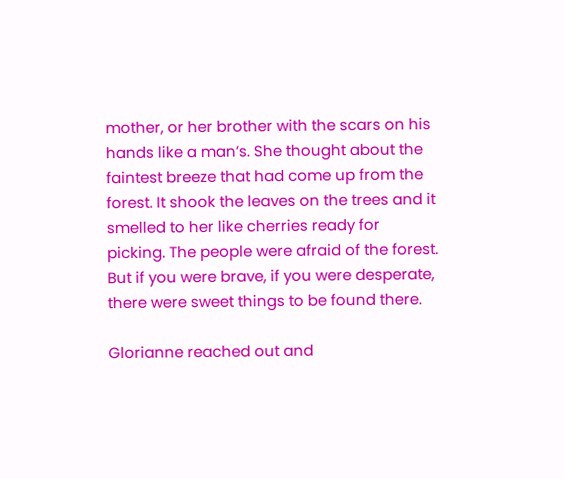mother, or her brother with the scars on his hands like a man’s. She thought about the faintest breeze that had come up from the forest. It shook the leaves on the trees and it smelled to her like cherries ready for picking. The people were afraid of the forest. But if you were brave, if you were desperate, there were sweet things to be found there.

Glorianne reached out and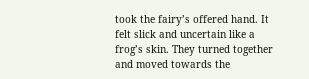took the fairy’s offered hand. It felt slick and uncertain like a frog’s skin. They turned together and moved towards the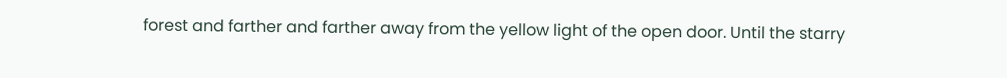forest and farther and farther away from the yellow light of the open door. Until the starry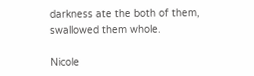darkness ate the both of them, swallowed them whole.

Nicole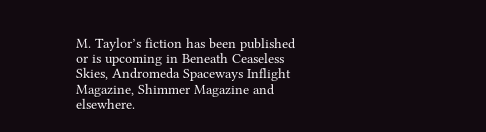M. Taylor’s fiction has been published or is upcoming in Beneath Ceaseless Skies, Andromeda Spaceways Inflight Magazine, Shimmer Magazine and elsewhere.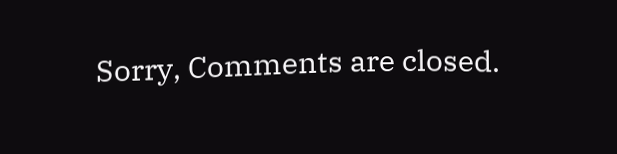Sorry, Comments are closed.